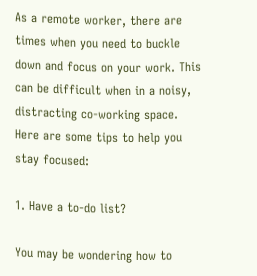As a remote worker, there are times when you need to buckle down and focus on your work. This can be difficult when in a noisy, distracting co-working space. Here are some tips to help you stay focused:

1. Have a to-do list?

You may be wondering how to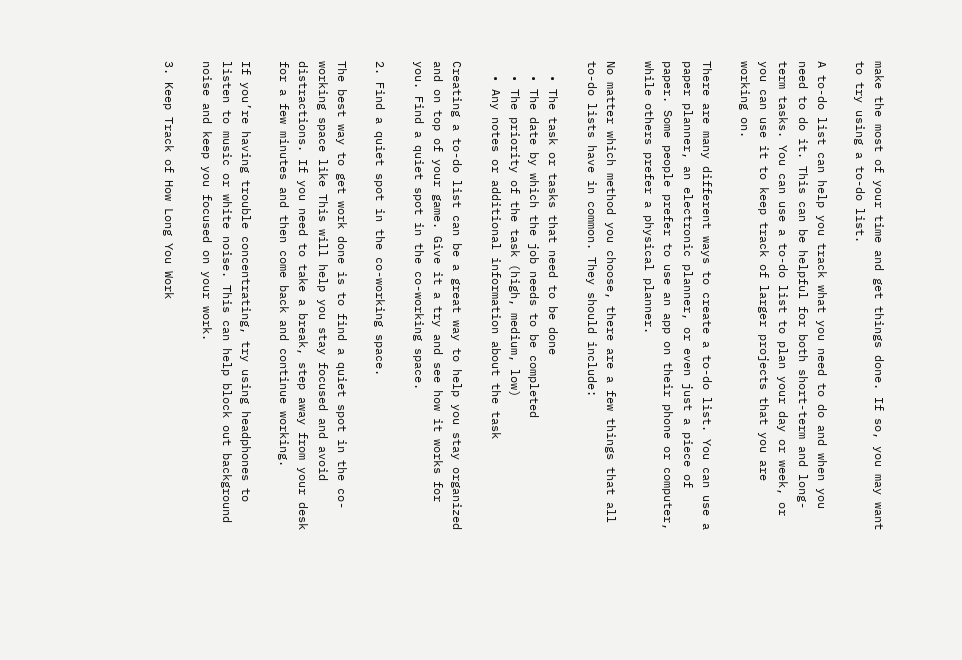make the most of your time and get things done. If so, you may want to try using a to-do list.

A to-do list can help you track what you need to do and when you need to do it. This can be helpful for both short-term and long-term tasks. You can use a to-do list to plan your day or week, or you can use it to keep track of larger projects that you are working on.

There are many different ways to create a to-do list. You can use a paper planner, an electronic planner, or even just a piece of paper. Some people prefer to use an app on their phone or computer, while others prefer a physical planner.

No matter which method you choose, there are a few things that all to-do lists have in common. They should include:

  • The task or tasks that need to be done
  • The date by which the job needs to be completed
  • The priority of the task (high, medium, low)
  • Any notes or additional information about the task

Creating a to-do list can be a great way to help you stay organized and on top of your game. Give it a try and see how it works for you. Find a quiet spot in the co-working space.

2. Find a quiet spot in the co-working space.

The best way to get work done is to find a quiet spot in the co-working space like This will help you stay focused and avoid distractions. If you need to take a break, step away from your desk for a few minutes and then come back and continue working.

If you’re having trouble concentrating, try using headphones to listen to music or white noise. This can help block out background noise and keep you focused on your work.

3. Keep Track of How Long You Work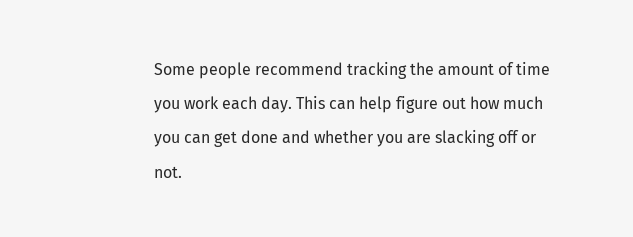Some people recommend tracking the amount of time you work each day. This can help figure out how much you can get done and whether you are slacking off or not.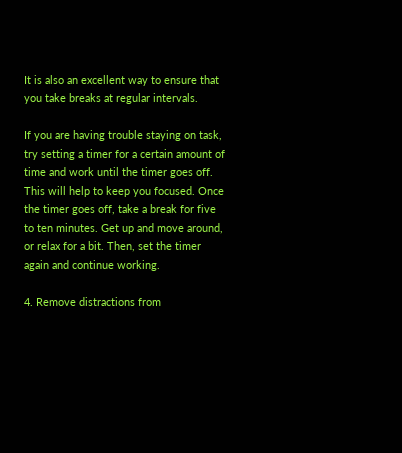It is also an excellent way to ensure that you take breaks at regular intervals.

If you are having trouble staying on task, try setting a timer for a certain amount of time and work until the timer goes off. This will help to keep you focused. Once the timer goes off, take a break for five to ten minutes. Get up and move around, or relax for a bit. Then, set the timer again and continue working.

4. Remove distractions from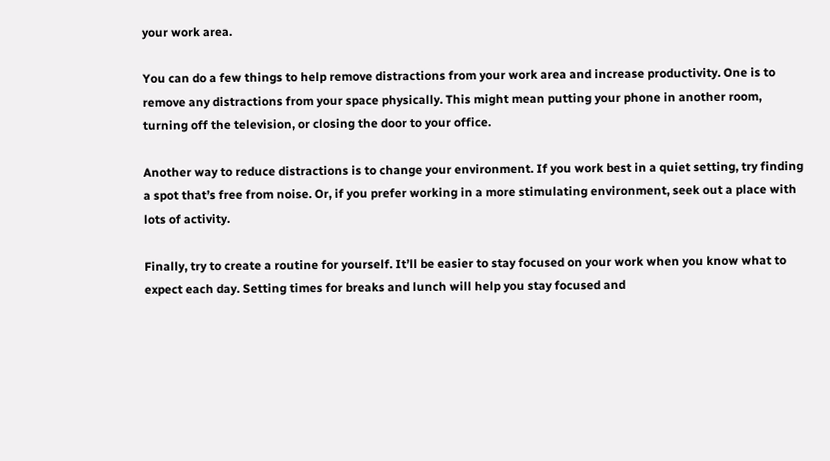your work area.

You can do a few things to help remove distractions from your work area and increase productivity. One is to remove any distractions from your space physically. This might mean putting your phone in another room, turning off the television, or closing the door to your office.

Another way to reduce distractions is to change your environment. If you work best in a quiet setting, try finding a spot that’s free from noise. Or, if you prefer working in a more stimulating environment, seek out a place with lots of activity.

Finally, try to create a routine for yourself. It’ll be easier to stay focused on your work when you know what to expect each day. Setting times for breaks and lunch will help you stay focused and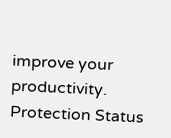improve your productivity. Protection Status